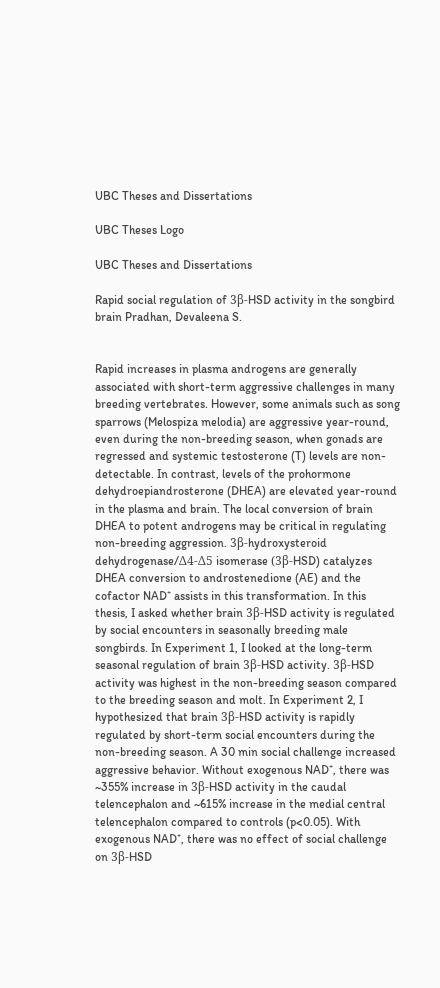UBC Theses and Dissertations

UBC Theses Logo

UBC Theses and Dissertations

Rapid social regulation of 3β-HSD activity in the songbird brain Pradhan, Devaleena S.


Rapid increases in plasma androgens are generally associated with short-term aggressive challenges in many breeding vertebrates. However, some animals such as song sparrows (Melospiza melodia) are aggressive year-round, even during the non-breeding season, when gonads are regressed and systemic testosterone (T) levels are non-detectable. In contrast, levels of the prohormone dehydroepiandrosterone (DHEA) are elevated year-round in the plasma and brain. The local conversion of brain DHEA to potent androgens may be critical in regulating non-breeding aggression. 3β-hydroxysteroid dehydrogenase/Δ4-Δ5 isomerase (3β-HSD) catalyzes DHEA conversion to androstenedione (AE) and the cofactor NAD⁺ assists in this transformation. In this thesis, I asked whether brain 3β-HSD activity is regulated by social encounters in seasonally breeding male songbirds. In Experiment 1, I looked at the long-term seasonal regulation of brain 3β-HSD activity. 3β-HSD activity was highest in the non-breeding season compared to the breeding season and molt. In Experiment 2, I hypothesized that brain 3β-HSD activity is rapidly regulated by short-term social encounters during the non-breeding season. A 30 min social challenge increased aggressive behavior. Without exogenous NAD⁺, there was ~355% increase in 3β-HSD activity in the caudal telencephalon and ~615% increase in the medial central telencephalon compared to controls (p<0.05). With exogenous NAD⁺, there was no effect of social challenge on 3β-HSD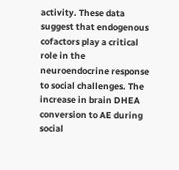activity. These data suggest that endogenous cofactors play a critical role in the neuroendocrine response to social challenges. The increase in brain DHEA conversion to AE during social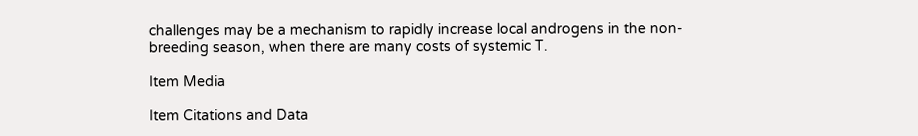challenges may be a mechanism to rapidly increase local androgens in the non-breeding season, when there are many costs of systemic T.

Item Media

Item Citations and Data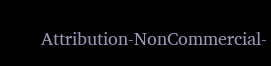Attribution-NonCommercial-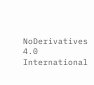NoDerivatives 4.0 International